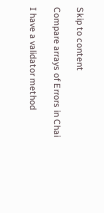Skip to content

Compare arrays of Errors in Chai

I have a validator method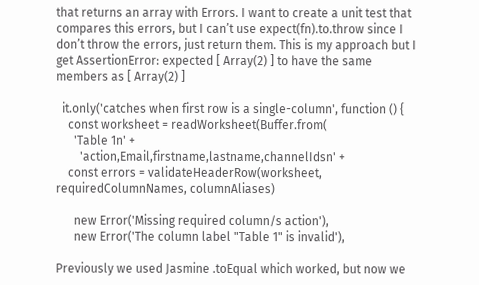that returns an array with Errors. I want to create a unit test that compares this errors, but I can’t use expect(fn).to.throw since I don’t throw the errors, just return them. This is my approach but I get AssertionError: expected [ Array(2) ] to have the same members as [ Array(2) ]

  it.only('catches when first row is a single-column', function () {
    const worksheet = readWorksheet(Buffer.from(
      'Table 1n' +
        'action,Email,firstname,lastname,channelIdsn' +
    const errors = validateHeaderRow(worksheet, requiredColumnNames, columnAliases)

      new Error('Missing required column/s action'),
      new Error('The column label "Table 1" is invalid'),

Previously we used Jasmine .toEqual which worked, but now we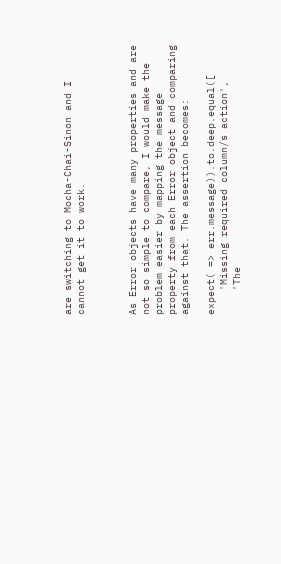are switching to Mocha-Chai-Sinon and I cannot get it to work.



As Error objects have many properties and are not so simple to compare, I would make the problem easier by mapping the message property from each Error object and comparing against that. The assertion becomes:

expect( => err.message)).to.deep.equal([
    'Missing required column/s action',
    'The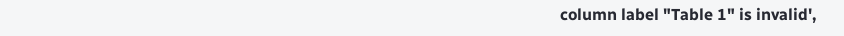column label "Table 1" is invalid',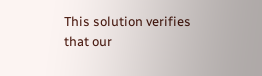This solution verifies that our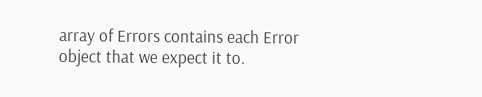array of Errors contains each Error object that we expect it to.